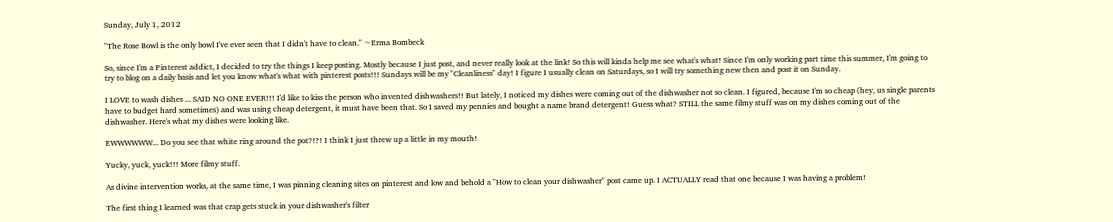Sunday, July 1, 2012

"The Rose Bowl is the only bowl I've ever seen that I didn't have to clean." ~Erma Bombeck

So, since I'm a Pinterest addict, I decided to try the things I keep posting. Mostly because I just post, and never really look at the link! So this will kinda help me see what's what! Since I'm only working part time this summer, I'm going to try to blog on a daily basis and let you know what's what with pinterest posts!!! Sundays will be my "Cleanliness" day! I figure I usually clean on Saturdays, so I will try something new then and post it on Sunday.

I LOVE to wash dishes ... SAID NO ONE EVER!!! I'd like to kiss the person who invented dishwashers!! But lately, I noticed my dishes were coming out of the dishwasher not so clean. I figured, because I'm so cheap (hey, us single parents have to budget hard sometimes) and was using cheap detergent, it must have been that. So I saved my pennies and bought a name brand detergent! Guess what? STILL the same filmy stuff was on my dishes coming out of the dishwasher. Here's what my dishes were looking like.

EWWWWWW... Do you see that white ring around the pot?!?! I think I just threw up a little in my mouth!

Yucky, yuck, yuck!!! More filmy stuff.

As divine intervention works, at the same time, I was pinning cleaning sites on pinterest and low and behold a "How to clean your dishwasher" post came up. I ACTUALLY read that one because I was having a problem!

The first thing I learned was that crap gets stuck in your dishwasher's filter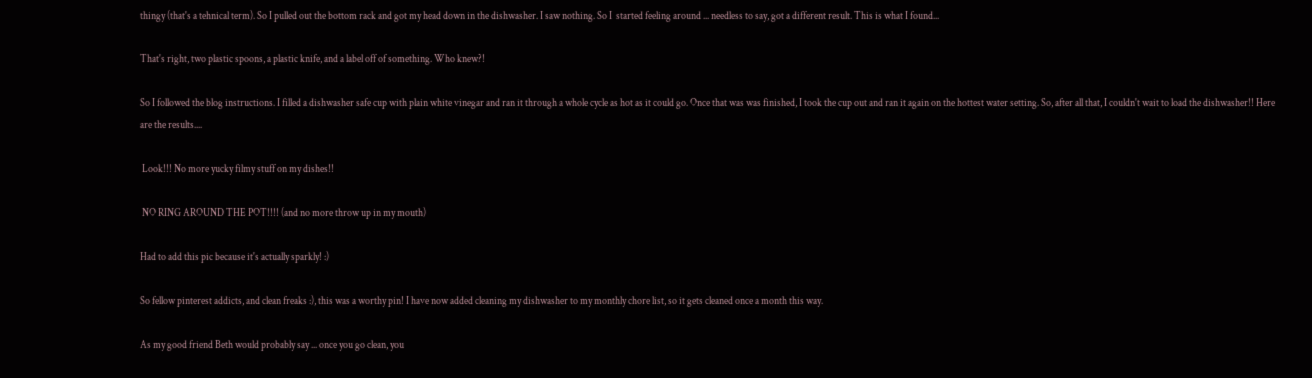thingy (that's a tehnical term). So I pulled out the bottom rack and got my head down in the dishwasher. I saw nothing. So I  started feeling around ... needless to say, got a different result. This is what I found...

That's right, two plastic spoons, a plastic knife, and a label off of something. Who knew?!

So I followed the blog instructions. I filled a dishwasher safe cup with plain white vinegar and ran it through a whole cycle as hot as it could go. Once that was was finished, I took the cup out and ran it again on the hottest water setting. So, after all that, I couldn't wait to load the dishwasher!! Here are the results....

 Look!!! No more yucky filmy stuff on my dishes!!

 NO RING AROUND THE POT!!!! (and no more throw up in my mouth)

Had to add this pic because it's actually sparkly! :)

So fellow pinterest addicts, and clean freaks :), this was a worthy pin! I have now added cleaning my dishwasher to my monthly chore list, so it gets cleaned once a month this way.

As my good friend Beth would probably say ... once you go clean, you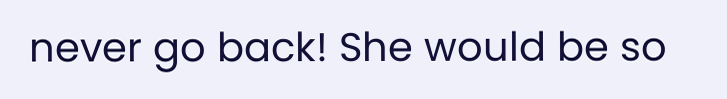never go back! She would be so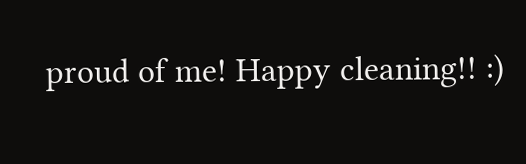proud of me! Happy cleaning!! :)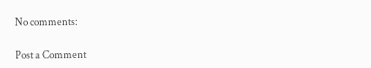No comments:

Post a Comment